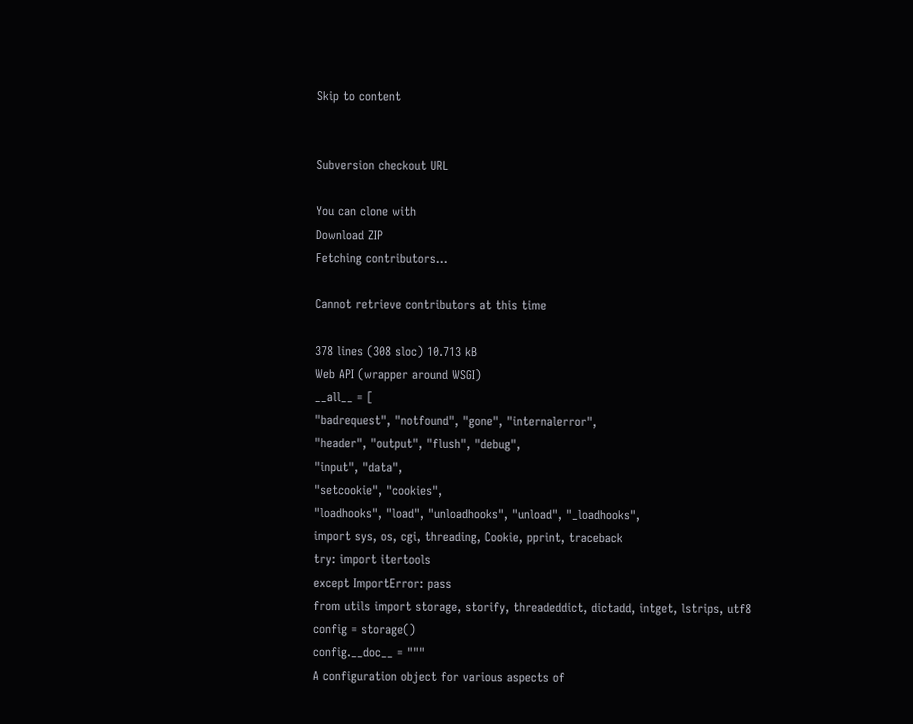Skip to content


Subversion checkout URL

You can clone with
Download ZIP
Fetching contributors…

Cannot retrieve contributors at this time

378 lines (308 sloc) 10.713 kB
Web API (wrapper around WSGI)
__all__ = [
"badrequest", "notfound", "gone", "internalerror",
"header", "output", "flush", "debug",
"input", "data",
"setcookie", "cookies",
"loadhooks", "load", "unloadhooks", "unload", "_loadhooks",
import sys, os, cgi, threading, Cookie, pprint, traceback
try: import itertools
except ImportError: pass
from utils import storage, storify, threadeddict, dictadd, intget, lstrips, utf8
config = storage()
config.__doc__ = """
A configuration object for various aspects of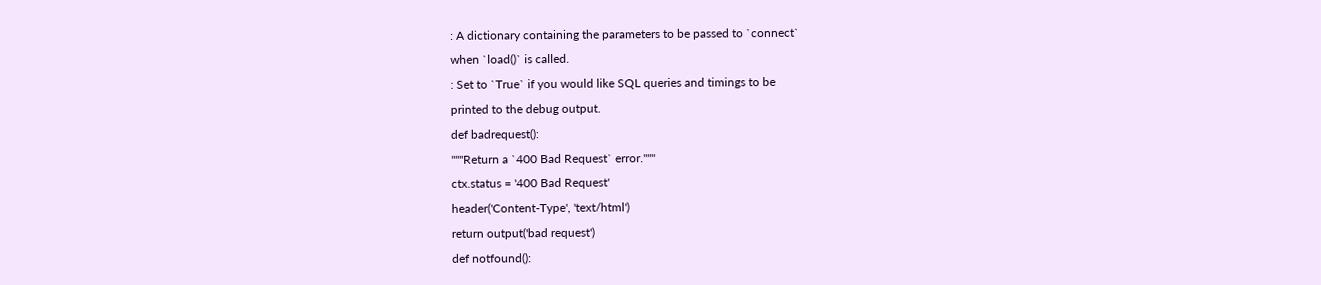: A dictionary containing the parameters to be passed to `connect`
when `load()` is called.
: Set to `True` if you would like SQL queries and timings to be
printed to the debug output.
def badrequest():
"""Return a `400 Bad Request` error."""
ctx.status = '400 Bad Request'
header('Content-Type', 'text/html')
return output('bad request')
def notfound():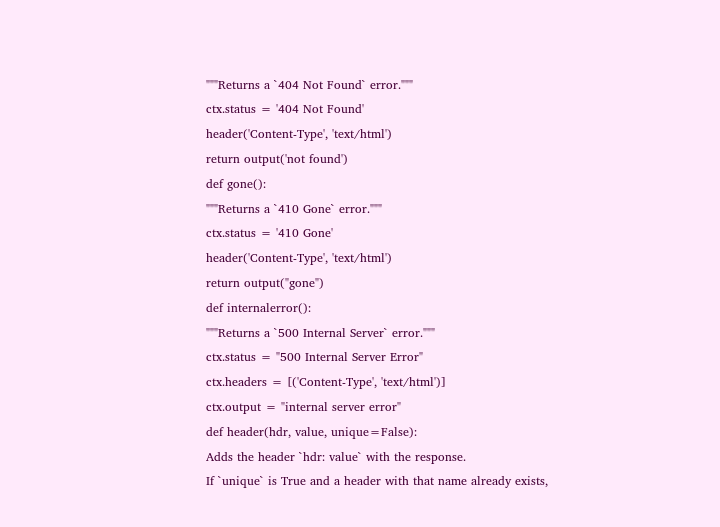"""Returns a `404 Not Found` error."""
ctx.status = '404 Not Found'
header('Content-Type', 'text/html')
return output('not found')
def gone():
"""Returns a `410 Gone` error."""
ctx.status = '410 Gone'
header('Content-Type', 'text/html')
return output("gone")
def internalerror():
"""Returns a `500 Internal Server` error."""
ctx.status = "500 Internal Server Error"
ctx.headers = [('Content-Type', 'text/html')]
ctx.output = "internal server error"
def header(hdr, value, unique=False):
Adds the header `hdr: value` with the response.
If `unique` is True and a header with that name already exists,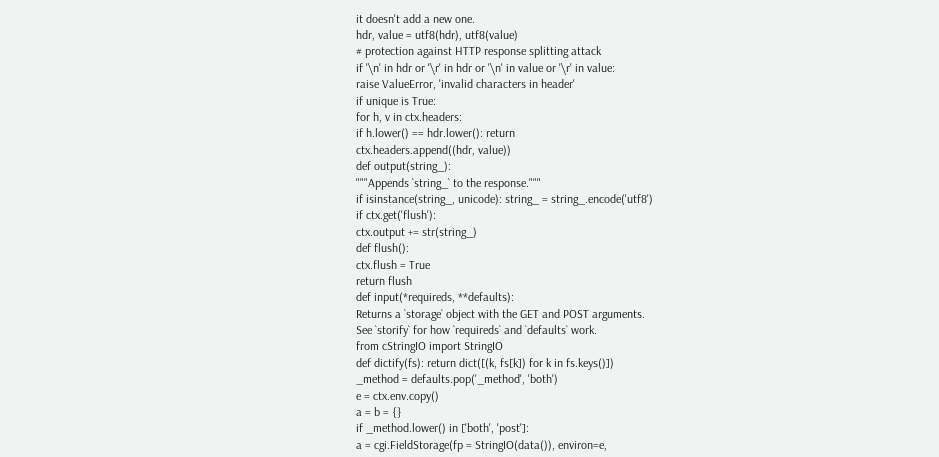it doesn't add a new one.
hdr, value = utf8(hdr), utf8(value)
# protection against HTTP response splitting attack
if '\n' in hdr or '\r' in hdr or '\n' in value or '\r' in value:
raise ValueError, 'invalid characters in header'
if unique is True:
for h, v in ctx.headers:
if h.lower() == hdr.lower(): return
ctx.headers.append((hdr, value))
def output(string_):
"""Appends `string_` to the response."""
if isinstance(string_, unicode): string_ = string_.encode('utf8')
if ctx.get('flush'):
ctx.output += str(string_)
def flush():
ctx.flush = True
return flush
def input(*requireds, **defaults):
Returns a `storage` object with the GET and POST arguments.
See `storify` for how `requireds` and `defaults` work.
from cStringIO import StringIO
def dictify(fs): return dict([(k, fs[k]) for k in fs.keys()])
_method = defaults.pop('_method', 'both')
e = ctx.env.copy()
a = b = {}
if _method.lower() in ['both', 'post']:
a = cgi.FieldStorage(fp = StringIO(data()), environ=e,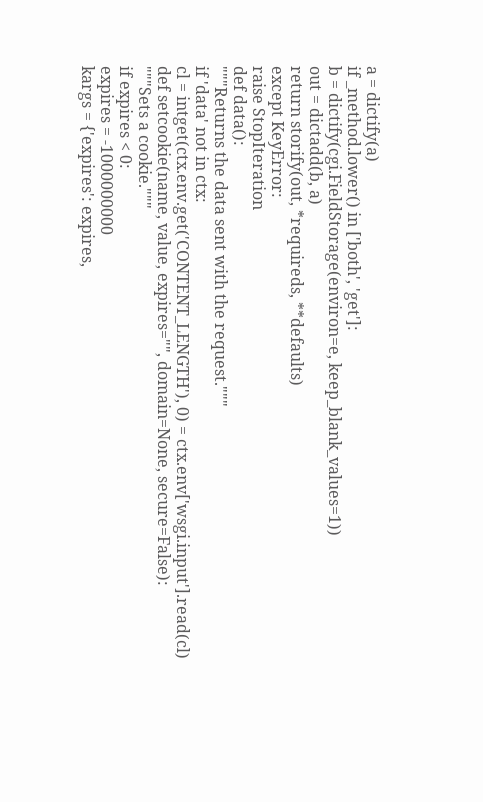a = dictify(a)
if _method.lower() in ['both', 'get']:
b = dictify(cgi.FieldStorage(environ=e, keep_blank_values=1))
out = dictadd(b, a)
return storify(out, *requireds, **defaults)
except KeyError:
raise StopIteration
def data():
"""Returns the data sent with the request."""
if 'data' not in ctx:
cl = intget(ctx.env.get('CONTENT_LENGTH'), 0) = ctx.env['wsgi.input'].read(cl)
def setcookie(name, value, expires="", domain=None, secure=False):
"""Sets a cookie."""
if expires < 0:
expires = -1000000000
kargs = {'expires': expires,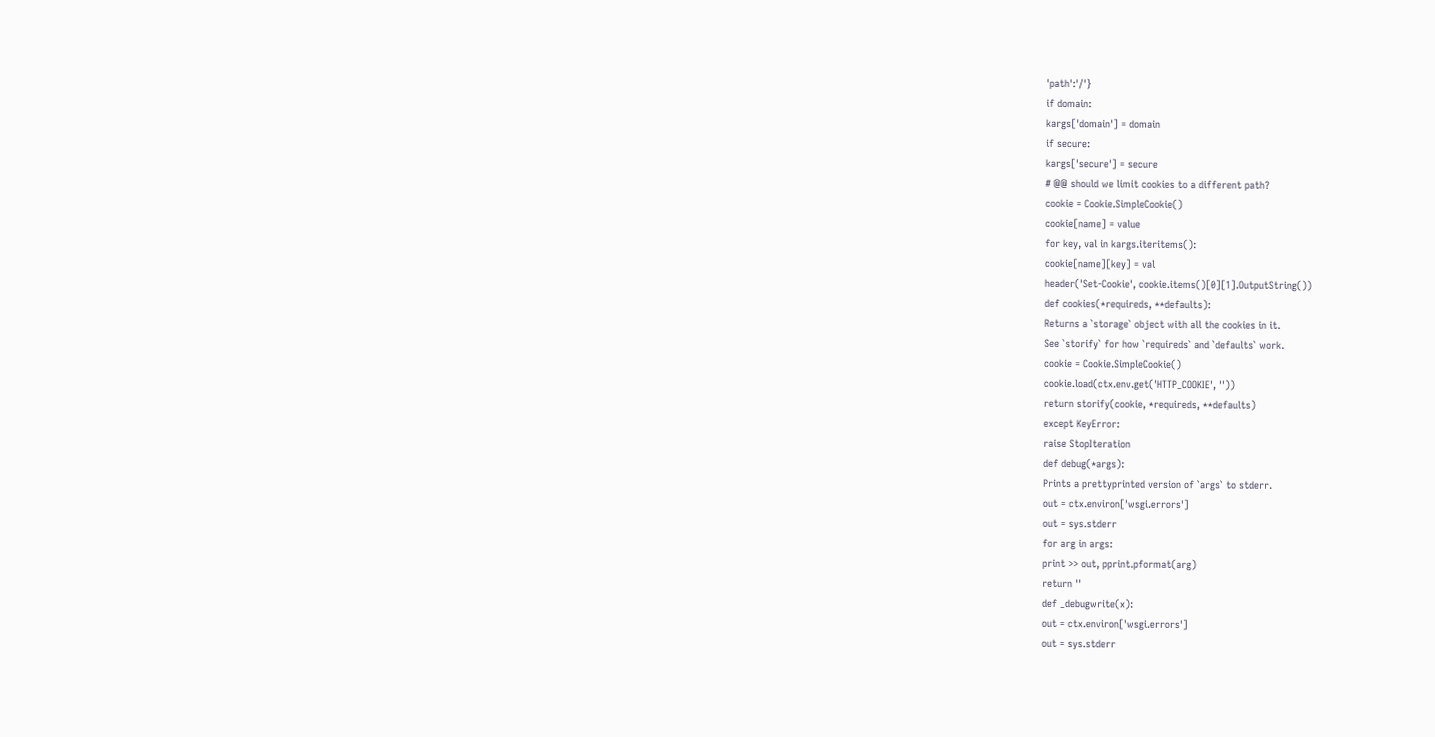'path':'/'}
if domain:
kargs['domain'] = domain
if secure:
kargs['secure'] = secure
# @@ should we limit cookies to a different path?
cookie = Cookie.SimpleCookie()
cookie[name] = value
for key, val in kargs.iteritems():
cookie[name][key] = val
header('Set-Cookie', cookie.items()[0][1].OutputString())
def cookies(*requireds, **defaults):
Returns a `storage` object with all the cookies in it.
See `storify` for how `requireds` and `defaults` work.
cookie = Cookie.SimpleCookie()
cookie.load(ctx.env.get('HTTP_COOKIE', ''))
return storify(cookie, *requireds, **defaults)
except KeyError:
raise StopIteration
def debug(*args):
Prints a prettyprinted version of `args` to stderr.
out = ctx.environ['wsgi.errors']
out = sys.stderr
for arg in args:
print >> out, pprint.pformat(arg)
return ''
def _debugwrite(x):
out = ctx.environ['wsgi.errors']
out = sys.stderr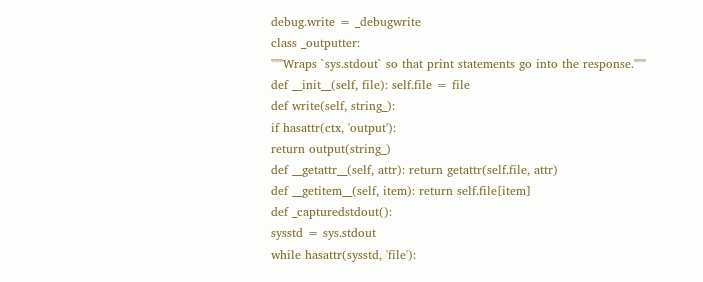debug.write = _debugwrite
class _outputter:
"""Wraps `sys.stdout` so that print statements go into the response."""
def __init__(self, file): self.file = file
def write(self, string_):
if hasattr(ctx, 'output'):
return output(string_)
def __getattr__(self, attr): return getattr(self.file, attr)
def __getitem__(self, item): return self.file[item]
def _capturedstdout():
sysstd = sys.stdout
while hasattr(sysstd, 'file'):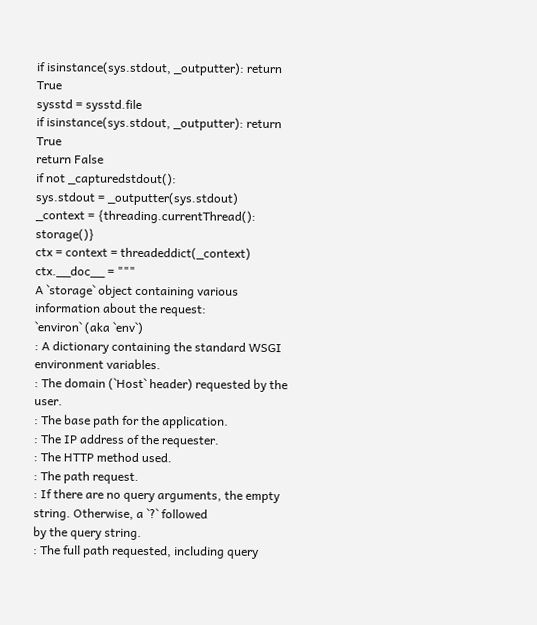if isinstance(sys.stdout, _outputter): return True
sysstd = sysstd.file
if isinstance(sys.stdout, _outputter): return True
return False
if not _capturedstdout():
sys.stdout = _outputter(sys.stdout)
_context = {threading.currentThread(): storage()}
ctx = context = threadeddict(_context)
ctx.__doc__ = """
A `storage` object containing various information about the request:
`environ` (aka `env`)
: A dictionary containing the standard WSGI environment variables.
: The domain (`Host` header) requested by the user.
: The base path for the application.
: The IP address of the requester.
: The HTTP method used.
: The path request.
: If there are no query arguments, the empty string. Otherwise, a `?` followed
by the query string.
: The full path requested, including query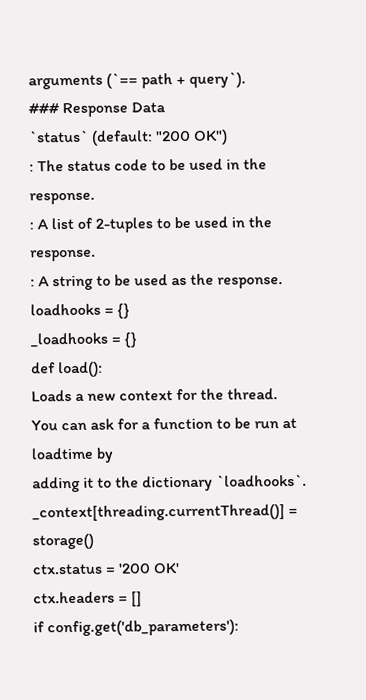arguments (`== path + query`).
### Response Data
`status` (default: "200 OK")
: The status code to be used in the response.
: A list of 2-tuples to be used in the response.
: A string to be used as the response.
loadhooks = {}
_loadhooks = {}
def load():
Loads a new context for the thread.
You can ask for a function to be run at loadtime by
adding it to the dictionary `loadhooks`.
_context[threading.currentThread()] = storage()
ctx.status = '200 OK'
ctx.headers = []
if config.get('db_parameters'):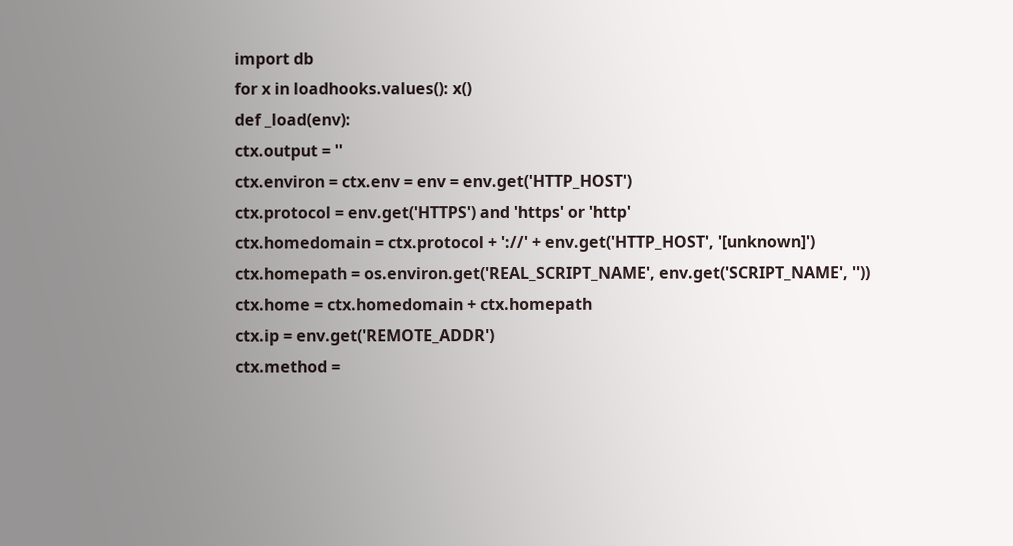import db
for x in loadhooks.values(): x()
def _load(env):
ctx.output = ''
ctx.environ = ctx.env = env = env.get('HTTP_HOST')
ctx.protocol = env.get('HTTPS') and 'https' or 'http'
ctx.homedomain = ctx.protocol + '://' + env.get('HTTP_HOST', '[unknown]')
ctx.homepath = os.environ.get('REAL_SCRIPT_NAME', env.get('SCRIPT_NAME', ''))
ctx.home = ctx.homedomain + ctx.homepath
ctx.ip = env.get('REMOTE_ADDR')
ctx.method =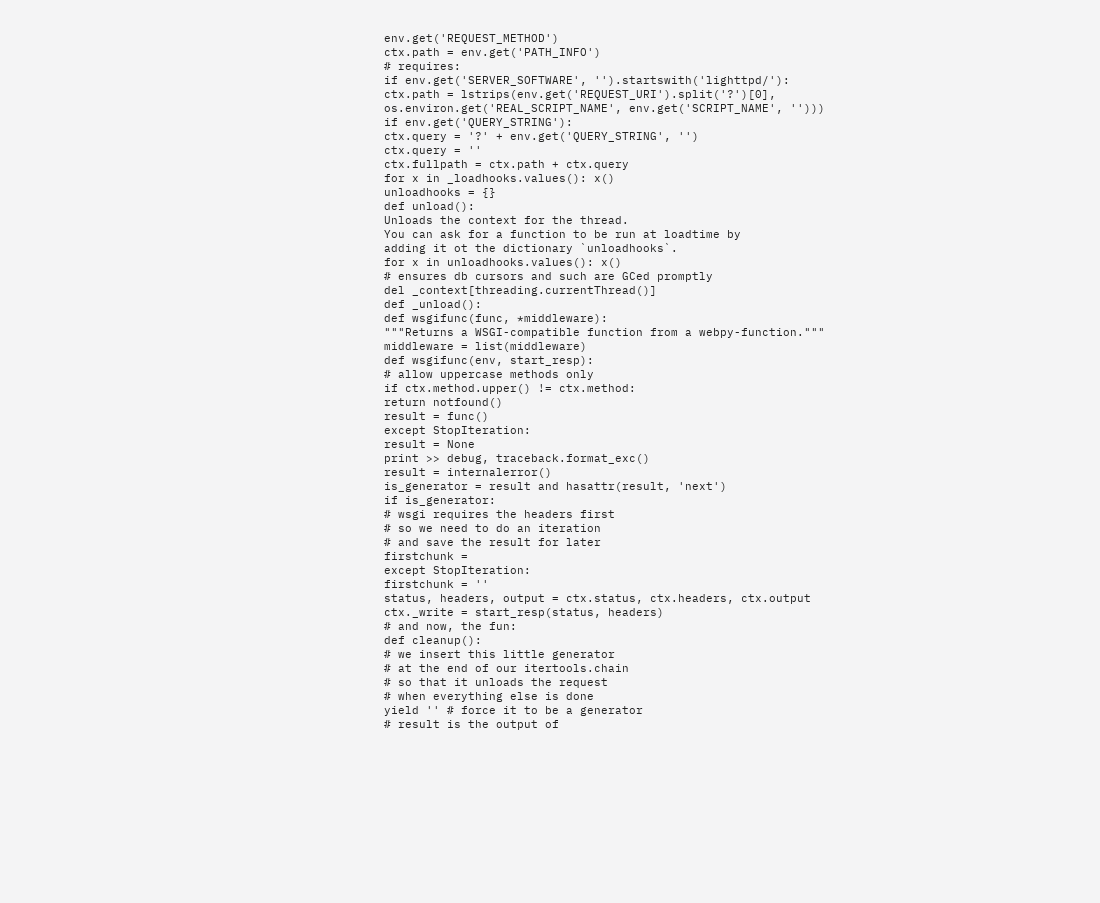env.get('REQUEST_METHOD')
ctx.path = env.get('PATH_INFO')
# requires:
if env.get('SERVER_SOFTWARE', '').startswith('lighttpd/'):
ctx.path = lstrips(env.get('REQUEST_URI').split('?')[0],
os.environ.get('REAL_SCRIPT_NAME', env.get('SCRIPT_NAME', '')))
if env.get('QUERY_STRING'):
ctx.query = '?' + env.get('QUERY_STRING', '')
ctx.query = ''
ctx.fullpath = ctx.path + ctx.query
for x in _loadhooks.values(): x()
unloadhooks = {}
def unload():
Unloads the context for the thread.
You can ask for a function to be run at loadtime by
adding it ot the dictionary `unloadhooks`.
for x in unloadhooks.values(): x()
# ensures db cursors and such are GCed promptly
del _context[threading.currentThread()]
def _unload():
def wsgifunc(func, *middleware):
"""Returns a WSGI-compatible function from a webpy-function."""
middleware = list(middleware)
def wsgifunc(env, start_resp):
# allow uppercase methods only
if ctx.method.upper() != ctx.method:
return notfound()
result = func()
except StopIteration:
result = None
print >> debug, traceback.format_exc()
result = internalerror()
is_generator = result and hasattr(result, 'next')
if is_generator:
# wsgi requires the headers first
# so we need to do an iteration
# and save the result for later
firstchunk =
except StopIteration:
firstchunk = ''
status, headers, output = ctx.status, ctx.headers, ctx.output
ctx._write = start_resp(status, headers)
# and now, the fun:
def cleanup():
# we insert this little generator
# at the end of our itertools.chain
# so that it unloads the request
# when everything else is done
yield '' # force it to be a generator
# result is the output of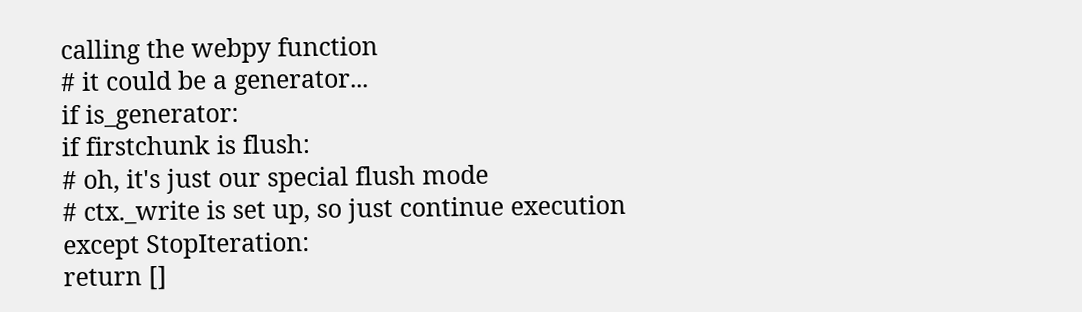calling the webpy function
# it could be a generator...
if is_generator:
if firstchunk is flush:
# oh, it's just our special flush mode
# ctx._write is set up, so just continue execution
except StopIteration:
return []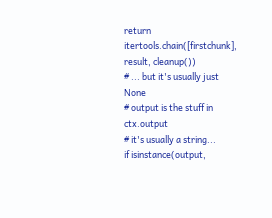return itertools.chain([firstchunk], result, cleanup())
# ... but it's usually just None
# output is the stuff in ctx.output
# it's usually a string...
if isinstance(output,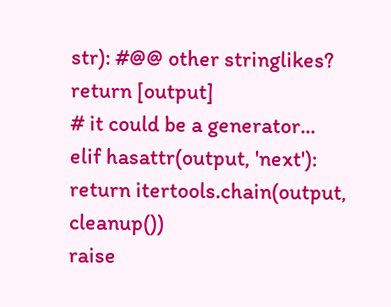str): #@@ other stringlikes?
return [output]
# it could be a generator...
elif hasattr(output, 'next'):
return itertools.chain(output, cleanup())
raise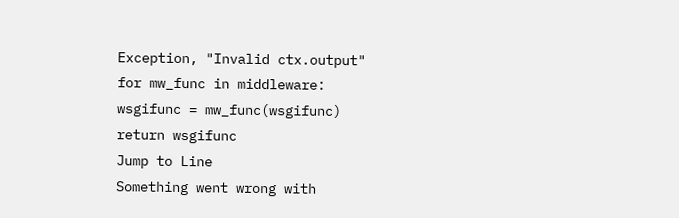Exception, "Invalid ctx.output"
for mw_func in middleware:
wsgifunc = mw_func(wsgifunc)
return wsgifunc
Jump to Line
Something went wrong with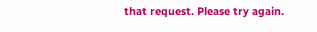that request. Please try again.